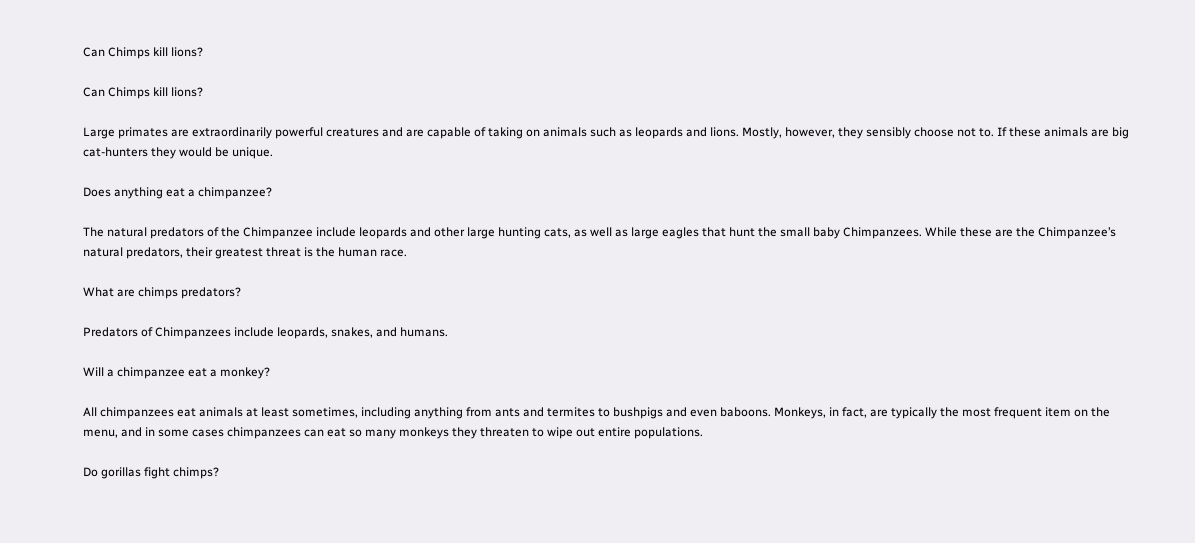Can Chimps kill lions?

Can Chimps kill lions?

Large primates are extraordinarily powerful creatures and are capable of taking on animals such as leopards and lions. Mostly, however, they sensibly choose not to. If these animals are big cat-hunters they would be unique.

Does anything eat a chimpanzee?

The natural predators of the Chimpanzee include leopards and other large hunting cats, as well as large eagles that hunt the small baby Chimpanzees. While these are the Chimpanzee’s natural predators, their greatest threat is the human race.

What are chimps predators?

Predators of Chimpanzees include leopards, snakes, and humans.

Will a chimpanzee eat a monkey?

All chimpanzees eat animals at least sometimes, including anything from ants and termites to bushpigs and even baboons. Monkeys, in fact, are typically the most frequent item on the menu, and in some cases chimpanzees can eat so many monkeys they threaten to wipe out entire populations.

Do gorillas fight chimps?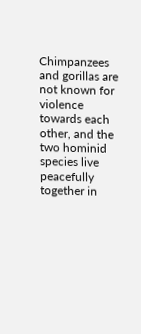Chimpanzees and gorillas are not known for violence towards each other, and the two hominid species live peacefully together in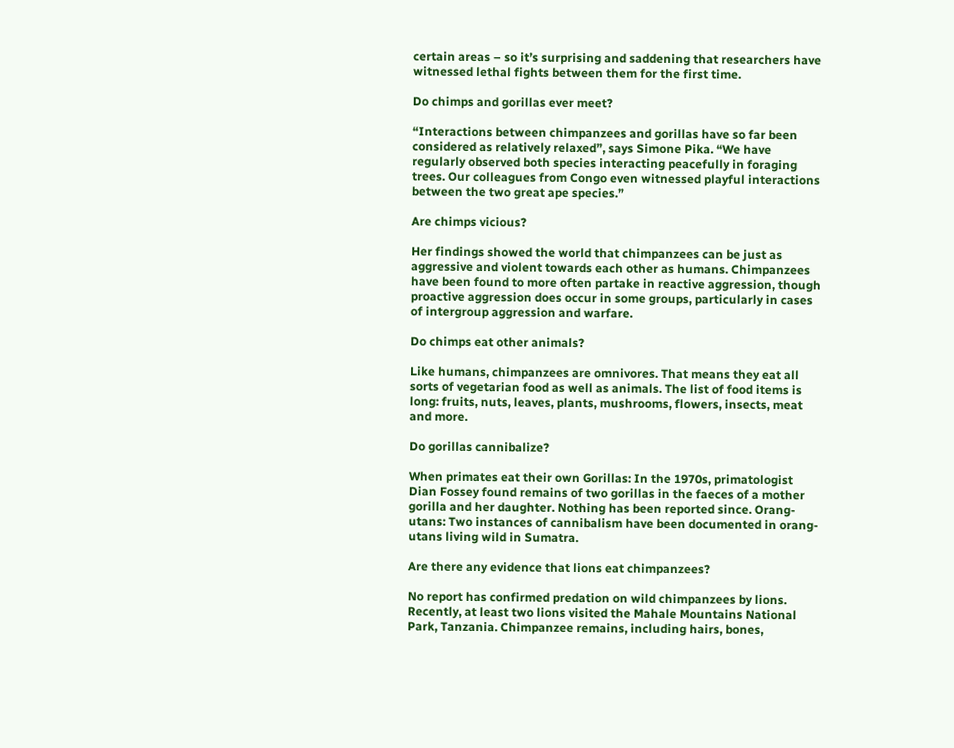certain areas – so it’s surprising and saddening that researchers have witnessed lethal fights between them for the first time.

Do chimps and gorillas ever meet?

“Interactions between chimpanzees and gorillas have so far been considered as relatively relaxed”, says Simone Pika. “We have regularly observed both species interacting peacefully in foraging trees. Our colleagues from Congo even witnessed playful interactions between the two great ape species.”

Are chimps vicious?

Her findings showed the world that chimpanzees can be just as aggressive and violent towards each other as humans. Chimpanzees have been found to more often partake in reactive aggression, though proactive aggression does occur in some groups, particularly in cases of intergroup aggression and warfare.

Do chimps eat other animals?

Like humans, chimpanzees are omnivores. That means they eat all sorts of vegetarian food as well as animals. The list of food items is long: fruits, nuts, leaves, plants, mushrooms, flowers, insects, meat and more.

Do gorillas cannibalize?

When primates eat their own Gorillas: In the 1970s, primatologist Dian Fossey found remains of two gorillas in the faeces of a mother gorilla and her daughter. Nothing has been reported since. Orang-utans: Two instances of cannibalism have been documented in orang-utans living wild in Sumatra.

Are there any evidence that lions eat chimpanzees?

No report has confirmed predation on wild chimpanzees by lions. Recently, at least two lions visited the Mahale Mountains National Park, Tanzania. Chimpanzee remains, including hairs, bones,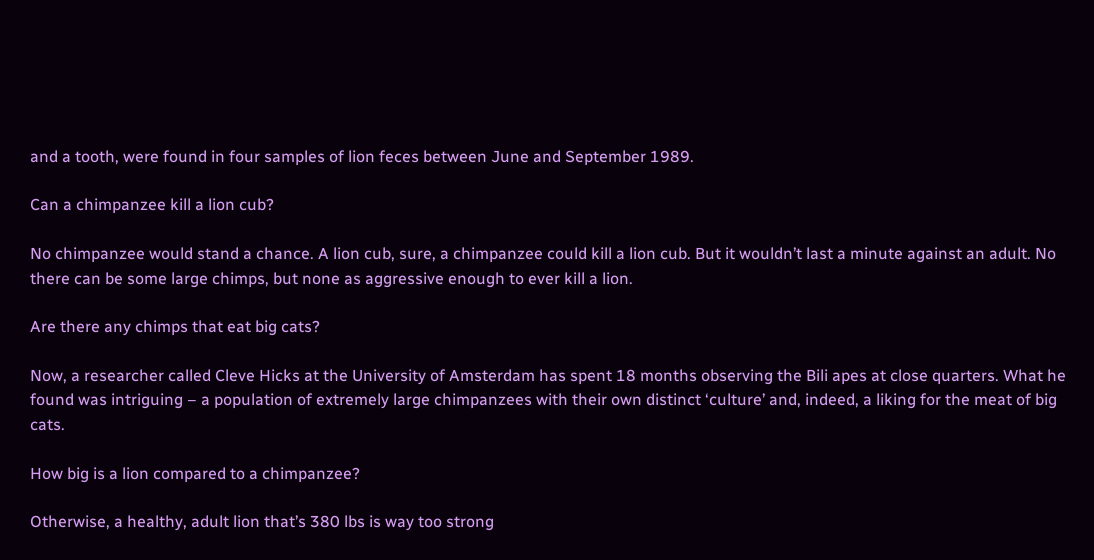and a tooth, were found in four samples of lion feces between June and September 1989.

Can a chimpanzee kill a lion cub?

No chimpanzee would stand a chance. A lion cub, sure, a chimpanzee could kill a lion cub. But it wouldn’t last a minute against an adult. No there can be some large chimps, but none as aggressive enough to ever kill a lion.

Are there any chimps that eat big cats?

Now, a researcher called Cleve Hicks at the University of Amsterdam has spent 18 months observing the Bili apes at close quarters. What he found was intriguing – a population of extremely large chimpanzees with their own distinct ‘culture’ and, indeed, a liking for the meat of big cats.

How big is a lion compared to a chimpanzee?

Otherwise, a healthy, adult lion that’s 380 lbs is way too strong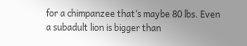for a chimpanzee that’s maybe 80 lbs. Even a subadult lion is bigger than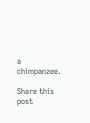a chimpanzee.

Share this post